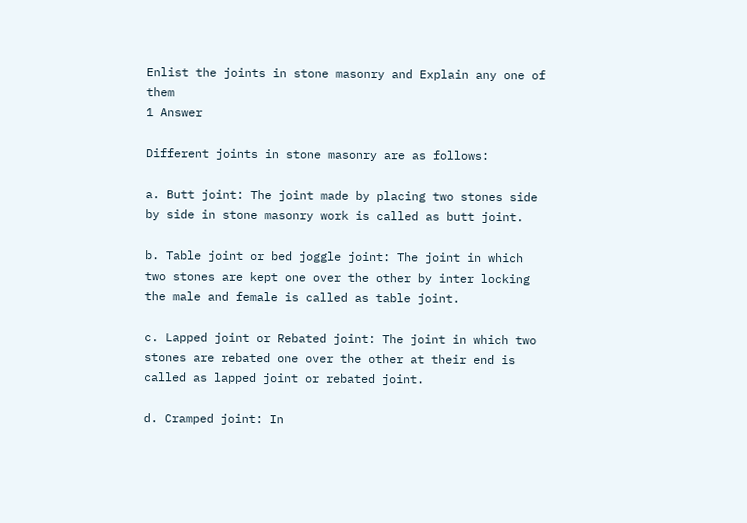Enlist the joints in stone masonry and Explain any one of them
1 Answer

Different joints in stone masonry are as follows:

a. Butt joint: The joint made by placing two stones side by side in stone masonry work is called as butt joint.

b. Table joint or bed joggle joint: The joint in which two stones are kept one over the other by inter locking the male and female is called as table joint.

c. Lapped joint or Rebated joint: The joint in which two stones are rebated one over the other at their end is called as lapped joint or rebated joint.

d. Cramped joint: In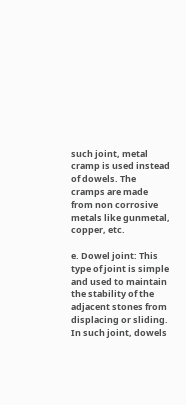such joint, metal cramp is used instead of dowels. The cramps are made from non corrosive metals like gunmetal, copper, etc.

e. Dowel joint: This type of joint is simple and used to maintain the stability of the adjacent stones from displacing or sliding. In such joint, dowels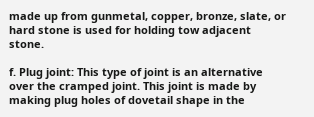made up from gunmetal, copper, bronze, slate, or hard stone is used for holding tow adjacent stone.

f. Plug joint: This type of joint is an alternative over the cramped joint. This joint is made by making plug holes of dovetail shape in the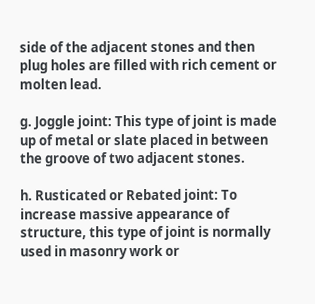side of the adjacent stones and then plug holes are filled with rich cement or molten lead.

g. Joggle joint: This type of joint is made up of metal or slate placed in between the groove of two adjacent stones.

h. Rusticated or Rebated joint: To increase massive appearance of structure, this type of joint is normally used in masonry work or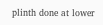plinth done at lower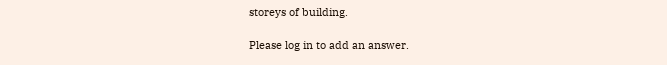storeys of building.

Please log in to add an answer.